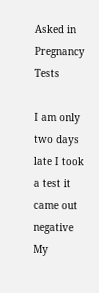Asked in
Pregnancy Tests

I am only two days late I took a test it came out negative My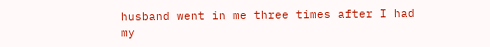husband went in me three times after I had my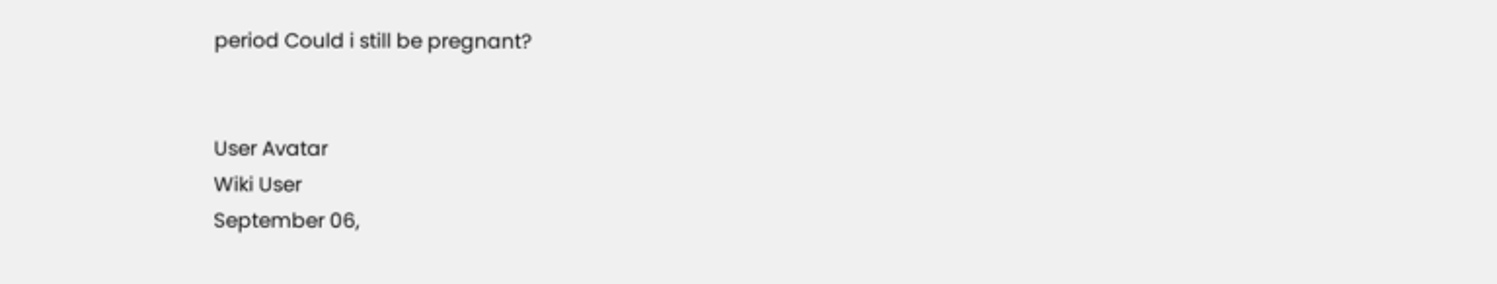period Could i still be pregnant?


User Avatar
Wiki User
September 06,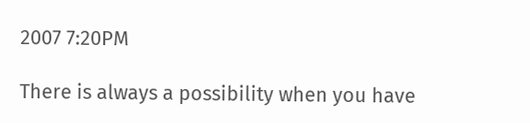2007 7:20PM

There is always a possibility when you have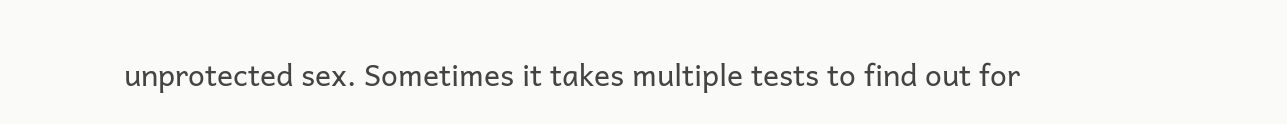unprotected sex. Sometimes it takes multiple tests to find out for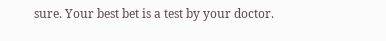sure. Your best bet is a test by your doctor.